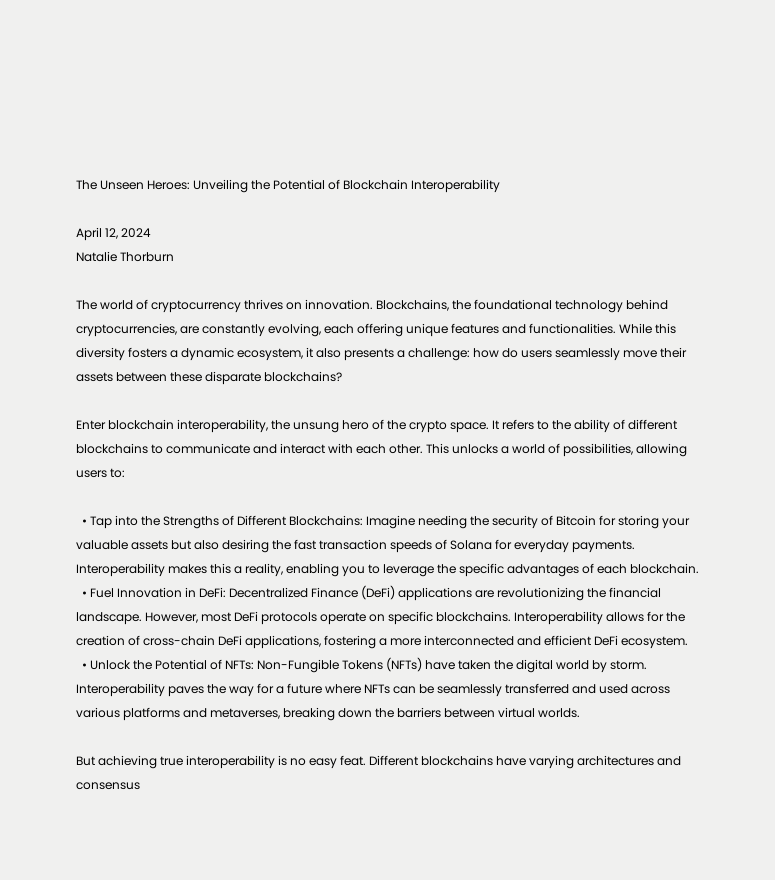The Unseen Heroes: Unveiling the Potential of Blockchain Interoperability

April 12, 2024
Natalie Thorburn

The world of cryptocurrency thrives on innovation. Blockchains, the foundational technology behind cryptocurrencies, are constantly evolving, each offering unique features and functionalities. While this diversity fosters a dynamic ecosystem, it also presents a challenge: how do users seamlessly move their assets between these disparate blockchains?

Enter blockchain interoperability, the unsung hero of the crypto space. It refers to the ability of different blockchains to communicate and interact with each other. This unlocks a world of possibilities, allowing users to:

  • Tap into the Strengths of Different Blockchains: Imagine needing the security of Bitcoin for storing your valuable assets but also desiring the fast transaction speeds of Solana for everyday payments. Interoperability makes this a reality, enabling you to leverage the specific advantages of each blockchain.
  • Fuel Innovation in DeFi: Decentralized Finance (DeFi) applications are revolutionizing the financial landscape. However, most DeFi protocols operate on specific blockchains. Interoperability allows for the creation of cross-chain DeFi applications, fostering a more interconnected and efficient DeFi ecosystem.
  • Unlock the Potential of NFTs: Non-Fungible Tokens (NFTs) have taken the digital world by storm. Interoperability paves the way for a future where NFTs can be seamlessly transferred and used across various platforms and metaverses, breaking down the barriers between virtual worlds.

But achieving true interoperability is no easy feat. Different blockchains have varying architectures and consensus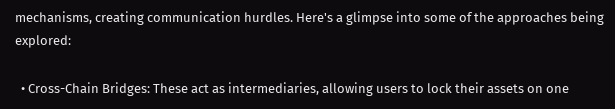mechanisms, creating communication hurdles. Here's a glimpse into some of the approaches being explored:

  • Cross-Chain Bridges: These act as intermediaries, allowing users to lock their assets on one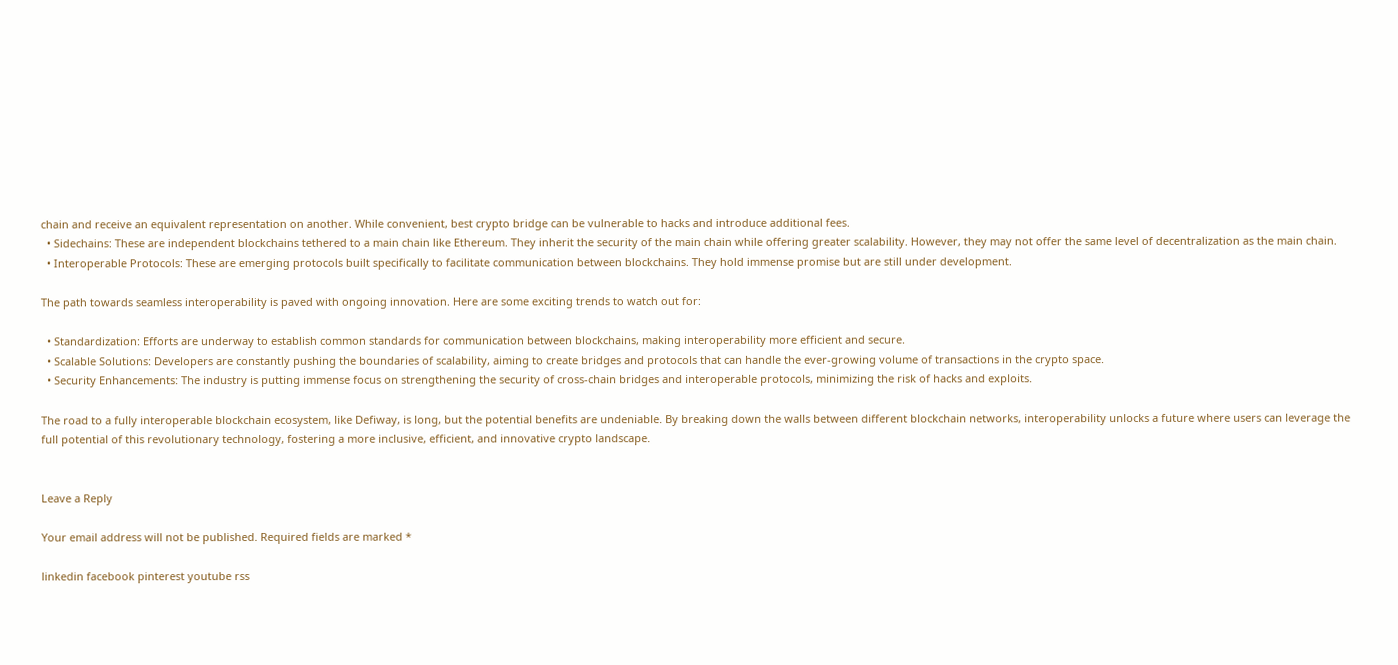chain and receive an equivalent representation on another. While convenient, best crypto bridge can be vulnerable to hacks and introduce additional fees.
  • Sidechains: These are independent blockchains tethered to a main chain like Ethereum. They inherit the security of the main chain while offering greater scalability. However, they may not offer the same level of decentralization as the main chain.
  • Interoperable Protocols: These are emerging protocols built specifically to facilitate communication between blockchains. They hold immense promise but are still under development.

The path towards seamless interoperability is paved with ongoing innovation. Here are some exciting trends to watch out for:

  • Standardization: Efforts are underway to establish common standards for communication between blockchains, making interoperability more efficient and secure.
  • Scalable Solutions: Developers are constantly pushing the boundaries of scalability, aiming to create bridges and protocols that can handle the ever-growing volume of transactions in the crypto space.
  • Security Enhancements: The industry is putting immense focus on strengthening the security of cross-chain bridges and interoperable protocols, minimizing the risk of hacks and exploits.

The road to a fully interoperable blockchain ecosystem, like Defiway, is long, but the potential benefits are undeniable. By breaking down the walls between different blockchain networks, interoperability unlocks a future where users can leverage the full potential of this revolutionary technology, fostering a more inclusive, efficient, and innovative crypto landscape.


Leave a Reply

Your email address will not be published. Required fields are marked *

linkedin facebook pinterest youtube rss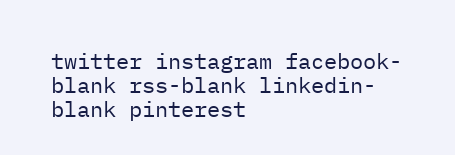twitter instagram facebook-blank rss-blank linkedin-blank pinterest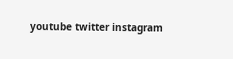youtube twitter instagram